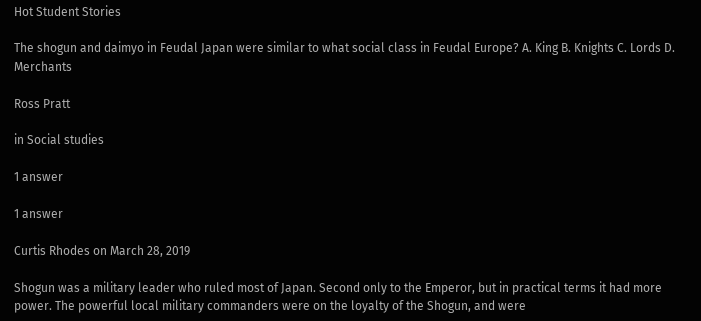Hot Student Stories

The shogun and daimyo in Feudal Japan were similar to what social class in Feudal Europe? A. King B. Knights C. Lords D. Merchants

Ross Pratt

in Social studies

1 answer

1 answer

Curtis Rhodes on March 28, 2019

Shogun was a military leader who ruled most of Japan. Second only to the Emperor, but in practical terms it had more power. The powerful local military commanders were on the loyalty of the Shogun, and were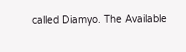called Diamyo. The Available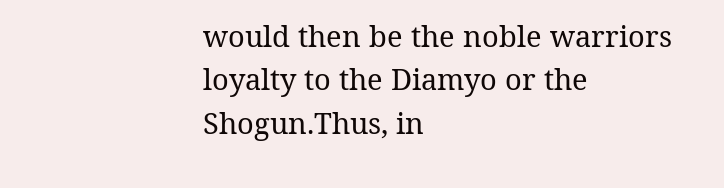would then be the noble warriors loyalty to the Diamyo or the Shogun.Thus, in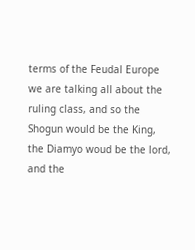terms of the Feudal Europe we are talking all about the ruling class, and so the Shogun would be the King, the Diamyo woud be the lord, and the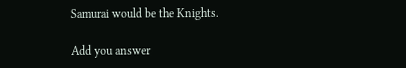Samurai would be the Knights.

Add you answer